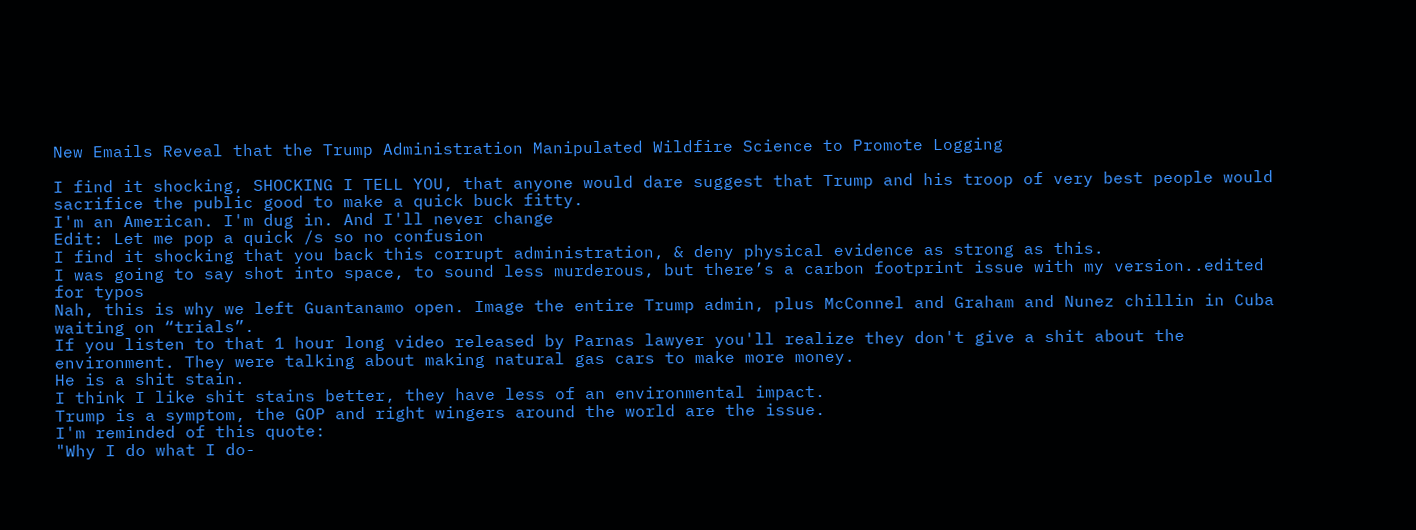New Emails Reveal that the Trump Administration Manipulated Wildfire Science to Promote Logging

I find it shocking, SHOCKING I TELL YOU, that anyone would dare suggest that Trump and his troop of very best people would sacrifice the public good to make a quick buck fitty.
I'm an American. I'm dug in. And I'll never change
Edit: Let me pop a quick /s so no confusion
I find it shocking that you back this corrupt administration, & deny physical evidence as strong as this.
I was going to say shot into space, to sound less murderous, but there’s a carbon footprint issue with my version..edited for typos
Nah, this is why we left Guantanamo open. Image the entire Trump admin, plus McConnel and Graham and Nunez chillin in Cuba waiting on “trials”.
If you listen to that 1 hour long video released by Parnas lawyer you'll realize they don't give a shit about the environment. They were talking about making natural gas cars to make more money.
He is a shit stain.
I think I like shit stains better, they have less of an environmental impact.
Trump is a symptom, the GOP and right wingers around the world are the issue.
I'm reminded of this quote:
"Why I do what I do-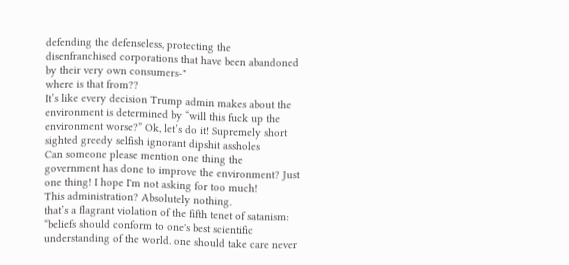defending the defenseless, protecting the disenfranchised corporations that have been abandoned by their very own consumers-"
where is that from??
It’s like every decision Trump admin makes about the environment is determined by “will this fuck up the environment worse?” Ok, let’s do it! Supremely short sighted greedy selfish ignorant dipshit assholes
Can someone please mention one thing the government has done to improve the environment? Just one thing! I hope I'm not asking for too much!
This administration? Absolutely nothing.
that’s a flagrant violation of the fifth tenet of satanism:
“beliefs should conform to one's best scientific understanding of the world. one should take care never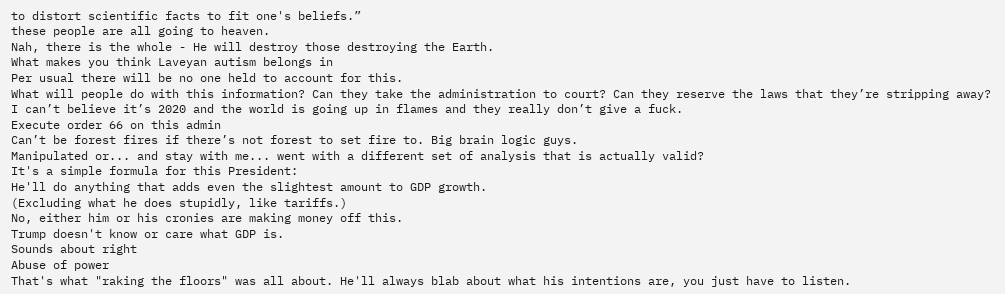to distort scientific facts to fit one's beliefs.”
these people are all going to heaven.
Nah, there is the whole - He will destroy those destroying the Earth.
What makes you think Laveyan autism belongs in
Per usual there will be no one held to account for this.
What will people do with this information? Can they take the administration to court? Can they reserve the laws that they’re stripping away? I can’t believe it’s 2020 and the world is going up in flames and they really don’t give a fuck.
Execute order 66 on this admin
Can’t be forest fires if there’s not forest to set fire to. Big brain logic guys.
Manipulated or... and stay with me... went with a different set of analysis that is actually valid?
It's a simple formula for this President:
He'll do anything that adds even the slightest amount to GDP growth.
(Excluding what he does stupidly, like tariffs.)
No, either him or his cronies are making money off this.
Trump doesn't know or care what GDP is.
Sounds about right
Abuse of power
That's what "raking the floors" was all about. He'll always blab about what his intentions are, you just have to listen.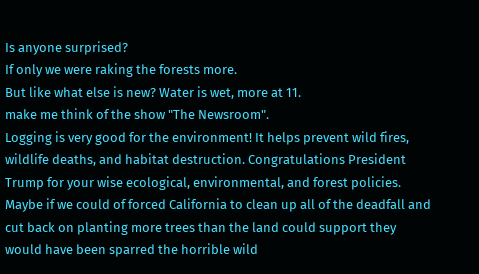Is anyone surprised?
If only we were raking the forests more.
But like what else is new? Water is wet, more at 11.
make me think of the show "The Newsroom".
Logging is very good for the environment! It helps prevent wild fires, wildlife deaths, and habitat destruction. Congratulations President Trump for your wise ecological, environmental, and forest policies.
Maybe if we could of forced California to clean up all of the deadfall and cut back on planting more trees than the land could support they would have been sparred the horrible wild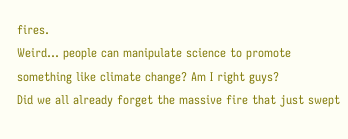fires.
Weird... people can manipulate science to promote something like climate change? Am I right guys?
Did we all already forget the massive fire that just swept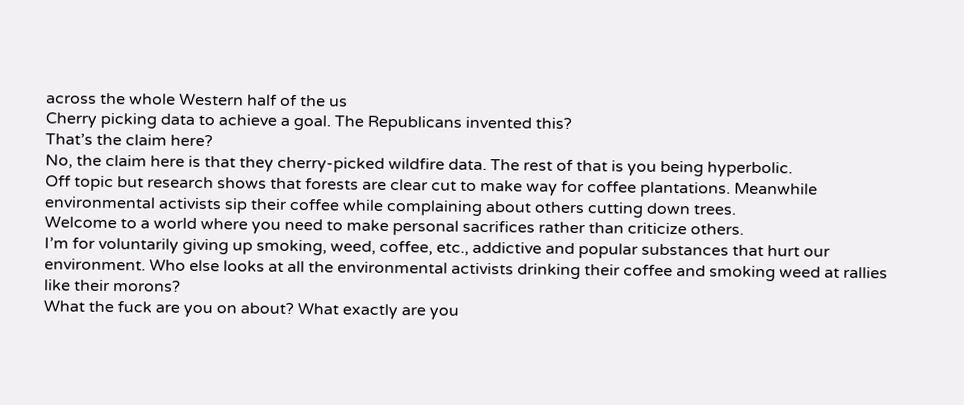across the whole Western half of the us
Cherry picking data to achieve a goal. The Republicans invented this?
That’s the claim here?
No, the claim here is that they cherry-picked wildfire data. The rest of that is you being hyperbolic.
Off topic but research shows that forests are clear cut to make way for coffee plantations. Meanwhile environmental activists sip their coffee while complaining about others cutting down trees.
Welcome to a world where you need to make personal sacrifices rather than criticize others.
I’m for voluntarily giving up smoking, weed, coffee, etc., addictive and popular substances that hurt our environment. Who else looks at all the environmental activists drinking their coffee and smoking weed at rallies like their morons?
What the fuck are you on about? What exactly are you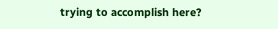trying to accomplish here?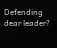Defending dear leader?